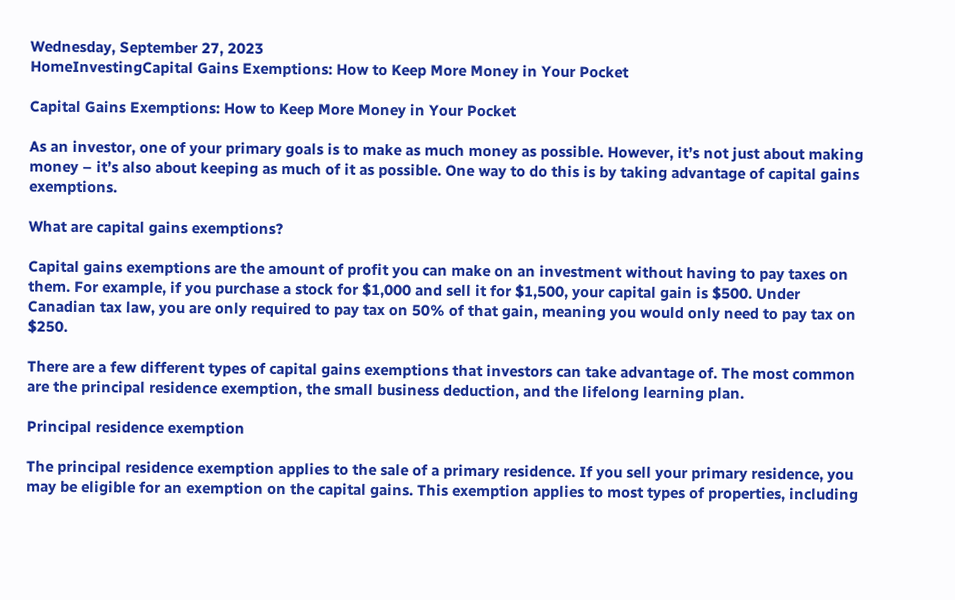Wednesday, September 27, 2023
HomeInvestingCapital Gains Exemptions: How to Keep More Money in Your Pocket

Capital Gains Exemptions: How to Keep More Money in Your Pocket

As an investor, one of your primary goals is to make as much money as possible. However, it’s not just about making money – it’s also about keeping as much of it as possible. One way to do this is by taking advantage of capital gains exemptions.

What are capital gains exemptions?

Capital gains exemptions are the amount of profit you can make on an investment without having to pay taxes on them. For example, if you purchase a stock for $1,000 and sell it for $1,500, your capital gain is $500. Under Canadian tax law, you are only required to pay tax on 50% of that gain, meaning you would only need to pay tax on $250.

There are a few different types of capital gains exemptions that investors can take advantage of. The most common are the principal residence exemption, the small business deduction, and the lifelong learning plan.

Principal residence exemption

The principal residence exemption applies to the sale of a primary residence. If you sell your primary residence, you may be eligible for an exemption on the capital gains. This exemption applies to most types of properties, including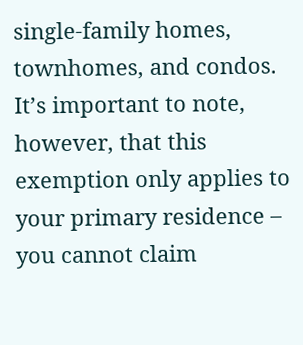single-family homes, townhomes, and condos. It’s important to note, however, that this exemption only applies to your primary residence – you cannot claim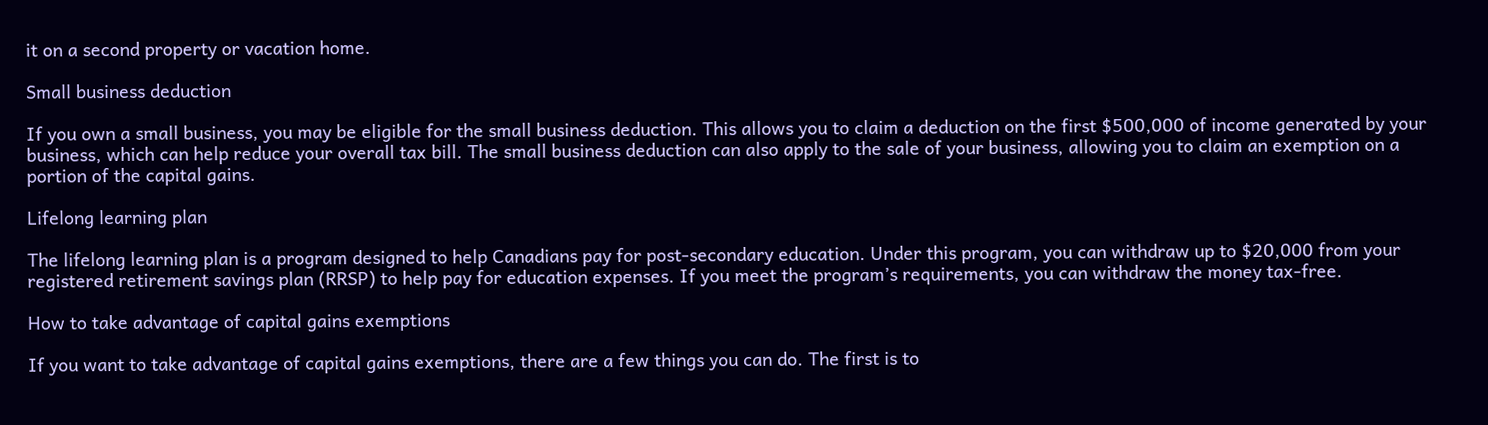it on a second property or vacation home.

Small business deduction

If you own a small business, you may be eligible for the small business deduction. This allows you to claim a deduction on the first $500,000 of income generated by your business, which can help reduce your overall tax bill. The small business deduction can also apply to the sale of your business, allowing you to claim an exemption on a portion of the capital gains.

Lifelong learning plan

The lifelong learning plan is a program designed to help Canadians pay for post-secondary education. Under this program, you can withdraw up to $20,000 from your registered retirement savings plan (RRSP) to help pay for education expenses. If you meet the program’s requirements, you can withdraw the money tax-free.

How to take advantage of capital gains exemptions

If you want to take advantage of capital gains exemptions, there are a few things you can do. The first is to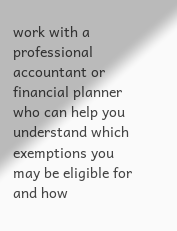work with a professional accountant or financial planner who can help you understand which exemptions you may be eligible for and how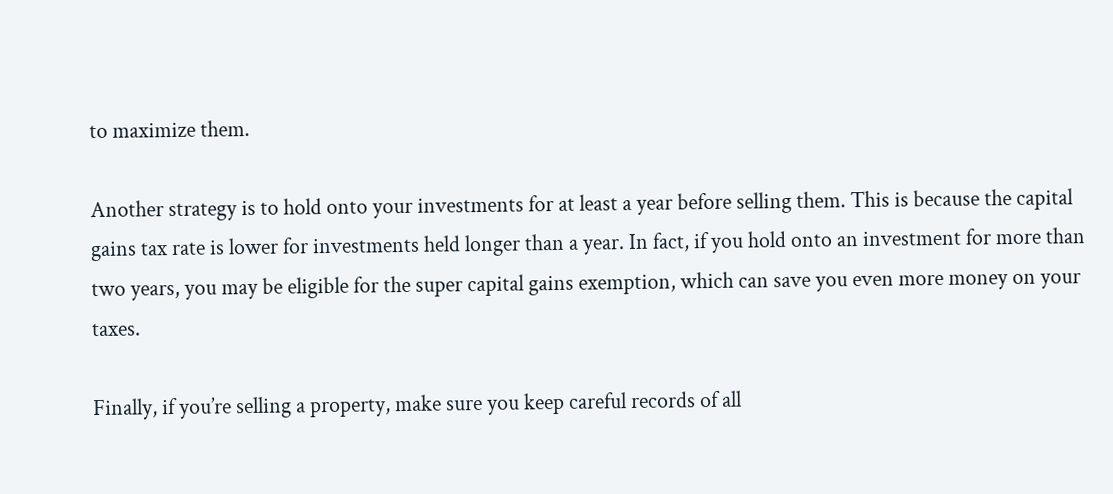to maximize them.

Another strategy is to hold onto your investments for at least a year before selling them. This is because the capital gains tax rate is lower for investments held longer than a year. In fact, if you hold onto an investment for more than two years, you may be eligible for the super capital gains exemption, which can save you even more money on your taxes.

Finally, if you’re selling a property, make sure you keep careful records of all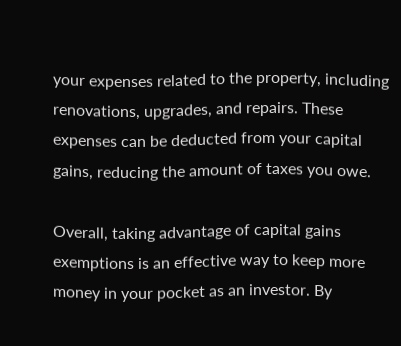your expenses related to the property, including renovations, upgrades, and repairs. These expenses can be deducted from your capital gains, reducing the amount of taxes you owe.

Overall, taking advantage of capital gains exemptions is an effective way to keep more money in your pocket as an investor. By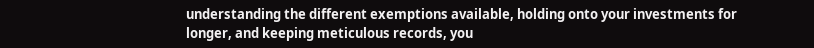understanding the different exemptions available, holding onto your investments for longer, and keeping meticulous records, you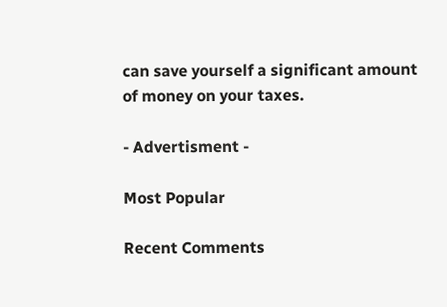can save yourself a significant amount of money on your taxes.

- Advertisment -

Most Popular

Recent Comments